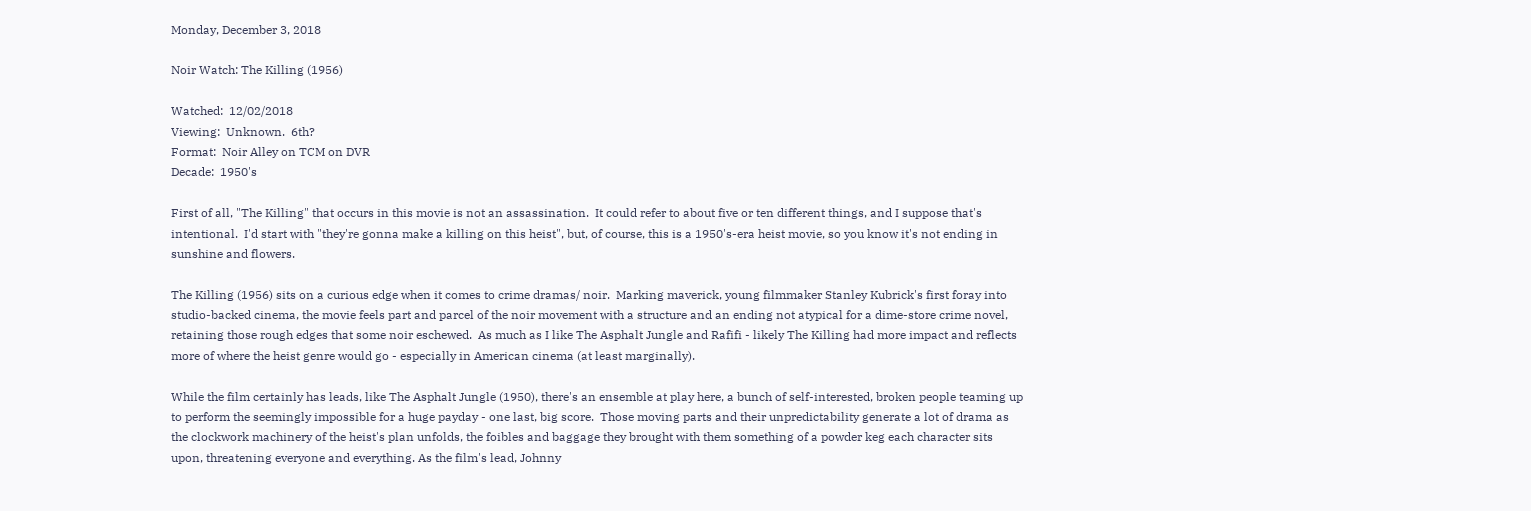Monday, December 3, 2018

Noir Watch: The Killing (1956)

Watched:  12/02/2018
Viewing:  Unknown.  6th?
Format:  Noir Alley on TCM on DVR
Decade:  1950's

First of all, "The Killing" that occurs in this movie is not an assassination.  It could refer to about five or ten different things, and I suppose that's intentional.  I'd start with "they're gonna make a killing on this heist", but, of course, this is a 1950's-era heist movie, so you know it's not ending in sunshine and flowers.

The Killing (1956) sits on a curious edge when it comes to crime dramas/ noir.  Marking maverick, young filmmaker Stanley Kubrick's first foray into studio-backed cinema, the movie feels part and parcel of the noir movement with a structure and an ending not atypical for a dime-store crime novel, retaining those rough edges that some noir eschewed.  As much as I like The Asphalt Jungle and Rafifi - likely The Killing had more impact and reflects more of where the heist genre would go - especially in American cinema (at least marginally).

While the film certainly has leads, like The Asphalt Jungle (1950), there's an ensemble at play here, a bunch of self-interested, broken people teaming up to perform the seemingly impossible for a huge payday - one last, big score.  Those moving parts and their unpredictability generate a lot of drama as the clockwork machinery of the heist's plan unfolds, the foibles and baggage they brought with them something of a powder keg each character sits upon, threatening everyone and everything. As the film's lead, Johnny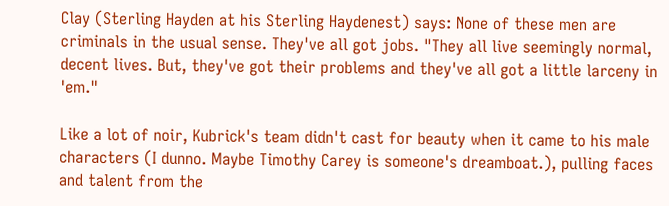Clay (Sterling Hayden at his Sterling Haydenest) says: None of these men are criminals in the usual sense. They've all got jobs. "They all live seemingly normal, decent lives. But, they've got their problems and they've all got a little larceny in 'em."

Like a lot of noir, Kubrick's team didn't cast for beauty when it came to his male characters (I dunno. Maybe Timothy Carey is someone's dreamboat.), pulling faces and talent from the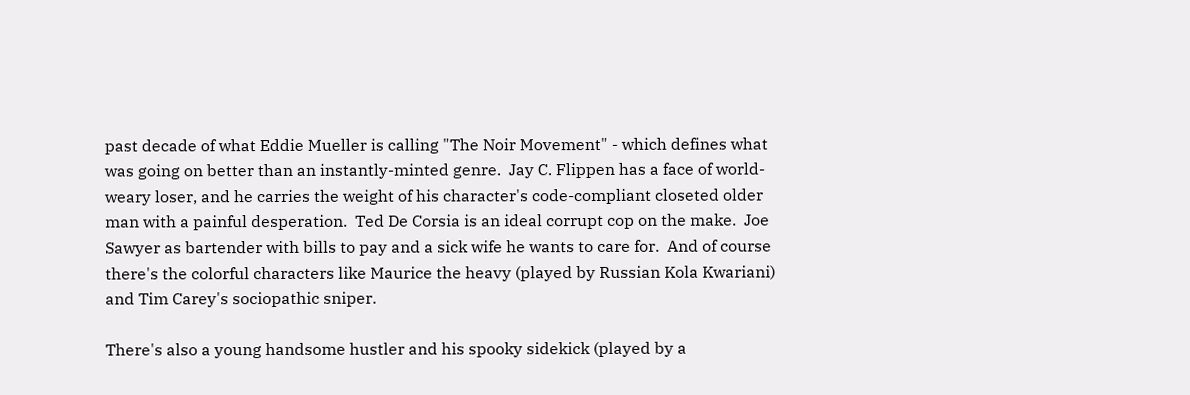past decade of what Eddie Mueller is calling "The Noir Movement" - which defines what was going on better than an instantly-minted genre.  Jay C. Flippen has a face of world-weary loser, and he carries the weight of his character's code-compliant closeted older man with a painful desperation.  Ted De Corsia is an ideal corrupt cop on the make.  Joe Sawyer as bartender with bills to pay and a sick wife he wants to care for.  And of course there's the colorful characters like Maurice the heavy (played by Russian Kola Kwariani) and Tim Carey's sociopathic sniper.

There's also a young handsome hustler and his spooky sidekick (played by a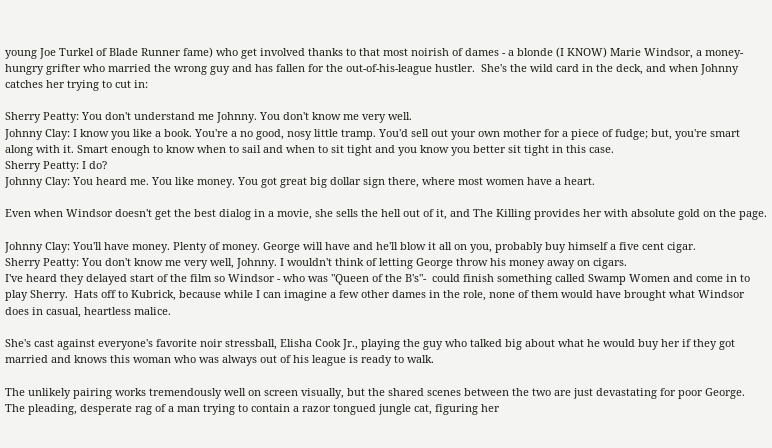young Joe Turkel of Blade Runner fame) who get involved thanks to that most noirish of dames - a blonde (I KNOW) Marie Windsor, a money-hungry grifter who married the wrong guy and has fallen for the out-of-his-league hustler.  She's the wild card in the deck, and when Johnny catches her trying to cut in:

Sherry Peatty: You don't understand me Johnny. You don't know me very well.
Johnny Clay: I know you like a book. You're a no good, nosy little tramp. You'd sell out your own mother for a piece of fudge; but, you're smart along with it. Smart enough to know when to sail and when to sit tight and you know you better sit tight in this case.
Sherry Peatty: I do?
Johnny Clay: You heard me. You like money. You got great big dollar sign there, where most women have a heart.

Even when Windsor doesn't get the best dialog in a movie, she sells the hell out of it, and The Killing provides her with absolute gold on the page.

Johnny Clay: You'll have money. Plenty of money. George will have and he'll blow it all on you, probably buy himself a five cent cigar.
Sherry Peatty: You don't know me very well, Johnny. I wouldn't think of letting George throw his money away on cigars.
I've heard they delayed start of the film so Windsor - who was "Queen of the B's"-  could finish something called Swamp Women and come in to play Sherry.  Hats off to Kubrick, because while I can imagine a few other dames in the role, none of them would have brought what Windsor does in casual, heartless malice.

She's cast against everyone's favorite noir stressball, Elisha Cook Jr., playing the guy who talked big about what he would buy her if they got married and knows this woman who was always out of his league is ready to walk.

The unlikely pairing works tremendously well on screen visually, but the shared scenes between the two are just devastating for poor George.  The pleading, desperate rag of a man trying to contain a razor tongued jungle cat, figuring her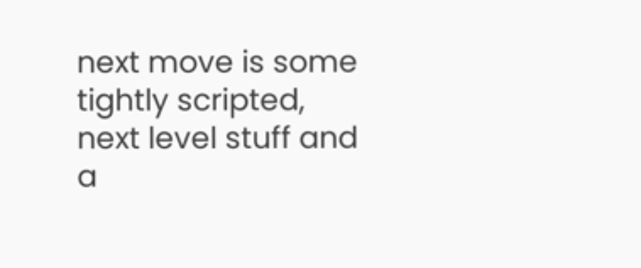next move is some tightly scripted, next level stuff and a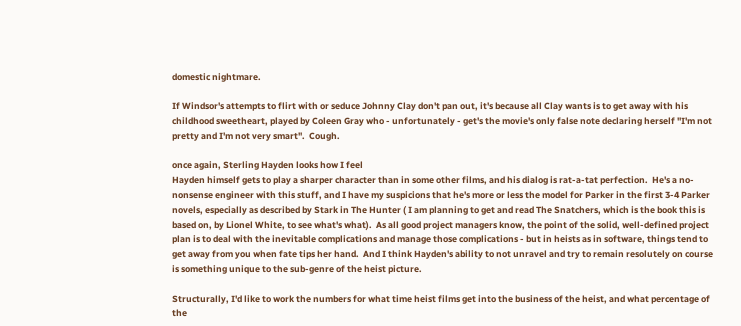domestic nightmare.

If Windsor's attempts to flirt with or seduce Johnny Clay don't pan out, it's because all Clay wants is to get away with his childhood sweetheart, played by Coleen Gray who - unfortunately - get's the movie's only false note declaring herself "I'm not pretty and I'm not very smart".  Cough.

once again, Sterling Hayden looks how I feel
Hayden himself gets to play a sharper character than in some other films, and his dialog is rat-a-tat perfection.  He's a no-nonsense engineer with this stuff, and I have my suspicions that he's more or less the model for Parker in the first 3-4 Parker novels, especially as described by Stark in The Hunter ( I am planning to get and read The Snatchers, which is the book this is based on, by Lionel White, to see what's what).  As all good project managers know, the point of the solid, well-defined project plan is to deal with the inevitable complications and manage those complications - but in heists as in software, things tend to get away from you when fate tips her hand.  And I think Hayden's ability to not unravel and try to remain resolutely on course is something unique to the sub-genre of the heist picture.

Structurally, I'd like to work the numbers for what time heist films get into the business of the heist, and what percentage of the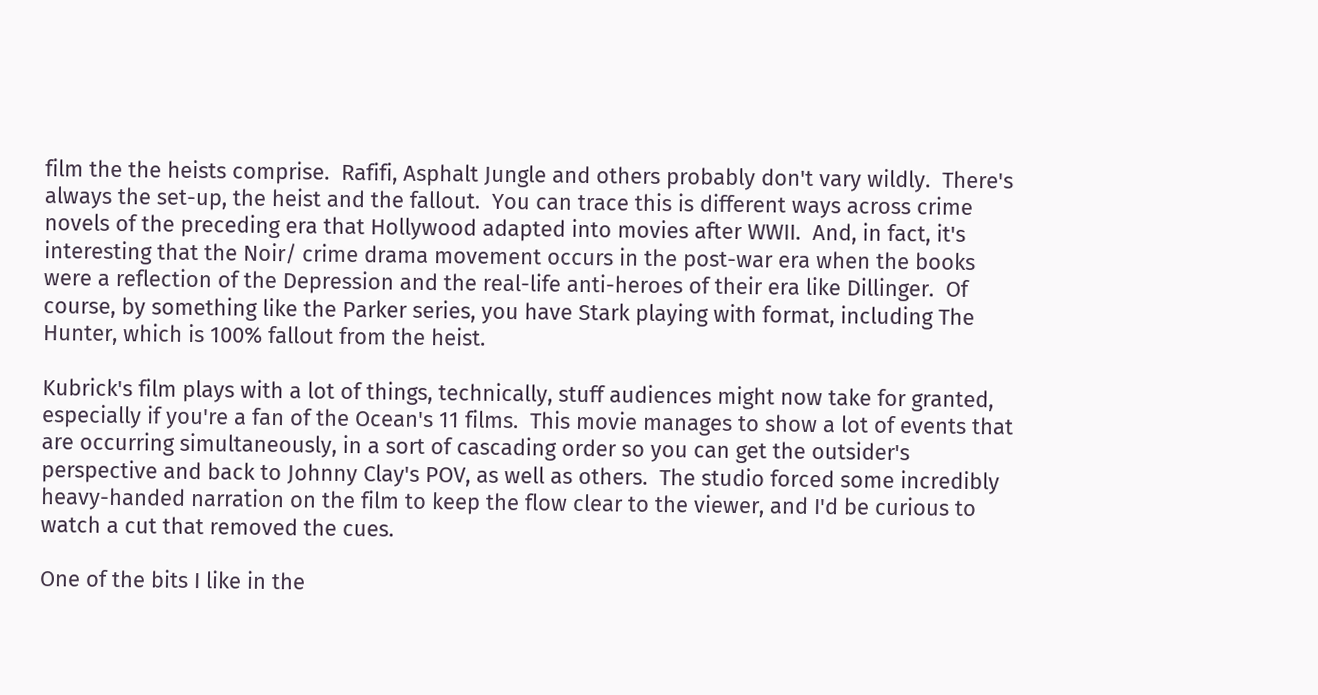film the the heists comprise.  Rafifi, Asphalt Jungle and others probably don't vary wildly.  There's always the set-up, the heist and the fallout.  You can trace this is different ways across crime novels of the preceding era that Hollywood adapted into movies after WWII.  And, in fact, it's interesting that the Noir/ crime drama movement occurs in the post-war era when the books were a reflection of the Depression and the real-life anti-heroes of their era like Dillinger.  Of course, by something like the Parker series, you have Stark playing with format, including The Hunter, which is 100% fallout from the heist.

Kubrick's film plays with a lot of things, technically, stuff audiences might now take for granted, especially if you're a fan of the Ocean's 11 films.  This movie manages to show a lot of events that are occurring simultaneously, in a sort of cascading order so you can get the outsider's perspective and back to Johnny Clay's POV, as well as others.  The studio forced some incredibly heavy-handed narration on the film to keep the flow clear to the viewer, and I'd be curious to watch a cut that removed the cues.

One of the bits I like in the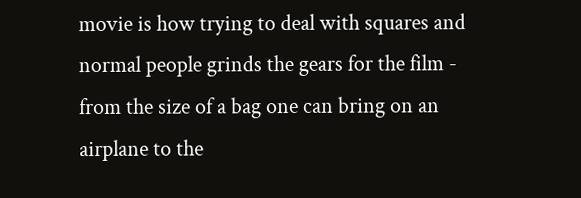movie is how trying to deal with squares and normal people grinds the gears for the film - from the size of a bag one can bring on an airplane to the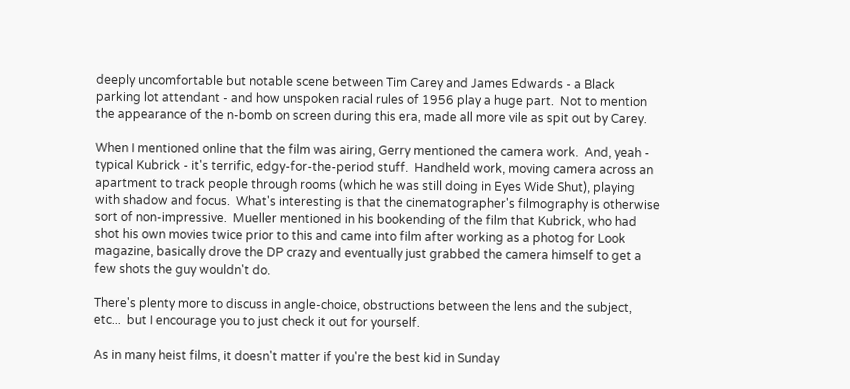deeply uncomfortable but notable scene between Tim Carey and James Edwards - a Black parking lot attendant - and how unspoken racial rules of 1956 play a huge part.  Not to mention the appearance of the n-bomb on screen during this era, made all more vile as spit out by Carey.

When I mentioned online that the film was airing, Gerry mentioned the camera work.  And, yeah - typical Kubrick - it's terrific, edgy-for-the-period stuff.  Handheld work, moving camera across an apartment to track people through rooms (which he was still doing in Eyes Wide Shut), playing with shadow and focus.  What's interesting is that the cinematographer's filmography is otherwise sort of non-impressive.  Mueller mentioned in his bookending of the film that Kubrick, who had shot his own movies twice prior to this and came into film after working as a photog for Look magazine, basically drove the DP crazy and eventually just grabbed the camera himself to get a few shots the guy wouldn't do.

There's plenty more to discuss in angle-choice, obstructions between the lens and the subject, etc...  but I encourage you to just check it out for yourself.

As in many heist films, it doesn't matter if you're the best kid in Sunday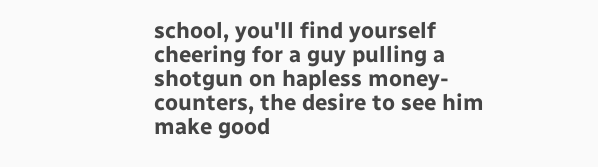school, you'll find yourself cheering for a guy pulling a shotgun on hapless money-counters, the desire to see him make good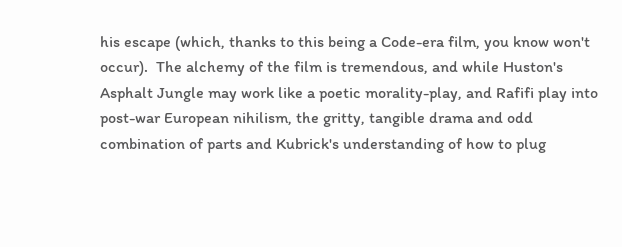his escape (which, thanks to this being a Code-era film, you know won't occur).  The alchemy of the film is tremendous, and while Huston's Asphalt Jungle may work like a poetic morality-play, and Rafifi play into post-war European nihilism, the gritty, tangible drama and odd combination of parts and Kubrick's understanding of how to plug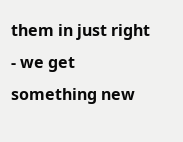them in just right - we get something new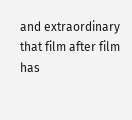and extraordinary that film after film has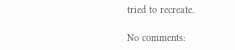tried to recreate.

No comments: